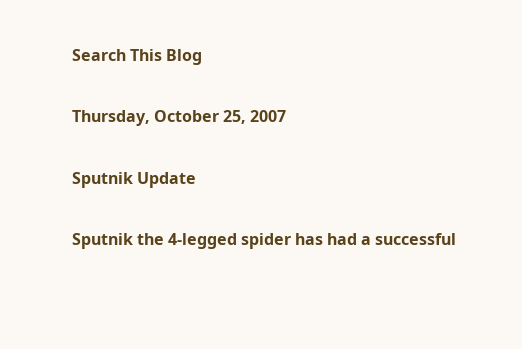Search This Blog

Thursday, October 25, 2007

Sputnik Update

Sputnik the 4-legged spider has had a successful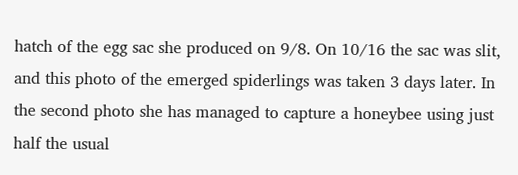hatch of the egg sac she produced on 9/8. On 10/16 the sac was slit, and this photo of the emerged spiderlings was taken 3 days later. In the second photo she has managed to capture a honeybee using just half the usual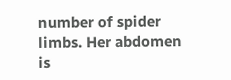number of spider limbs. Her abdomen is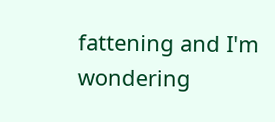fattening and I'm wondering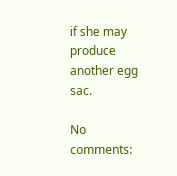if she may produce another egg sac.

No comments: